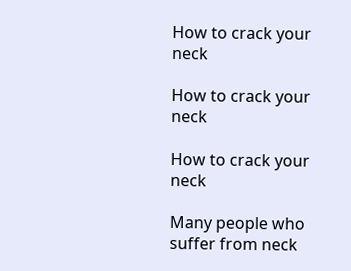How to crack your neck

How to crack your neck

How to crack your neck

Many people who suffer from neck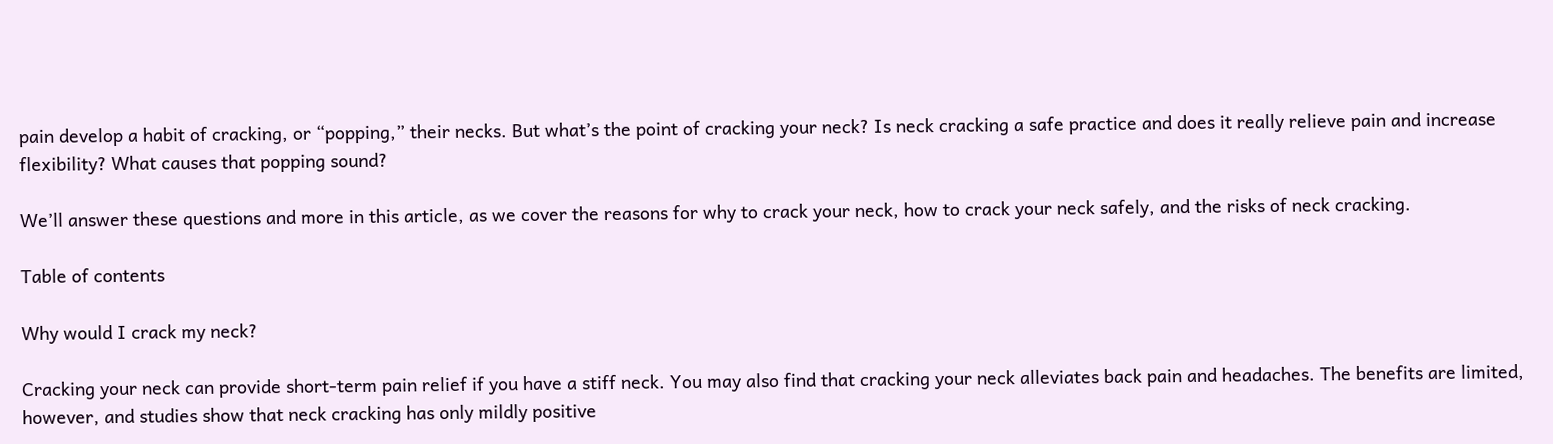pain develop a habit of cracking, or “popping,” their necks. But what’s the point of cracking your neck? Is neck cracking a safe practice and does it really relieve pain and increase flexibility? What causes that popping sound?

We’ll answer these questions and more in this article, as we cover the reasons for why to crack your neck, how to crack your neck safely, and the risks of neck cracking.

Table of contents

Why would I crack my neck?

Cracking your neck can provide short-term pain relief if you have a stiff neck. You may also find that cracking your neck alleviates back pain and headaches. The benefits are limited, however, and studies show that neck cracking has only mildly positive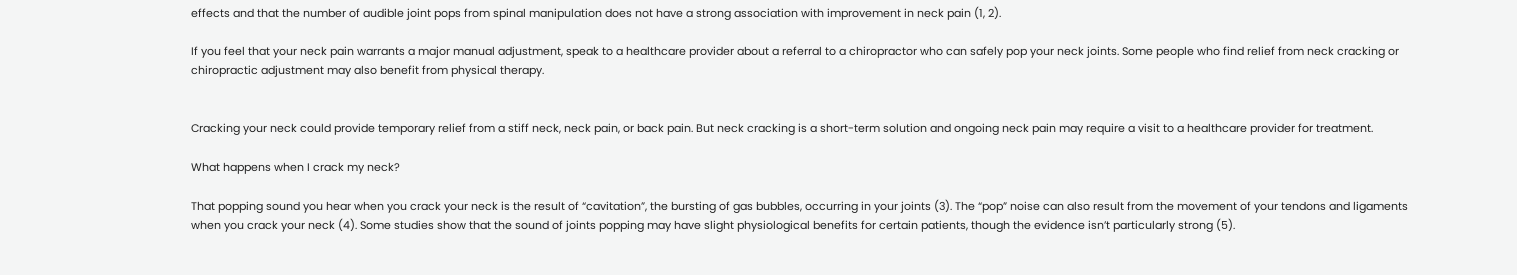effects and that the number of audible joint pops from spinal manipulation does not have a strong association with improvement in neck pain (1, 2).

If you feel that your neck pain warrants a major manual adjustment, speak to a healthcare provider about a referral to a chiropractor who can safely pop your neck joints. Some people who find relief from neck cracking or chiropractic adjustment may also benefit from physical therapy.


Cracking your neck could provide temporary relief from a stiff neck, neck pain, or back pain. But neck cracking is a short-term solution and ongoing neck pain may require a visit to a healthcare provider for treatment.

What happens when I crack my neck?

That popping sound you hear when you crack your neck is the result of “cavitation”, the bursting of gas bubbles, occurring in your joints (3). The “pop” noise can also result from the movement of your tendons and ligaments when you crack your neck (4). Some studies show that the sound of joints popping may have slight physiological benefits for certain patients, though the evidence isn’t particularly strong (5).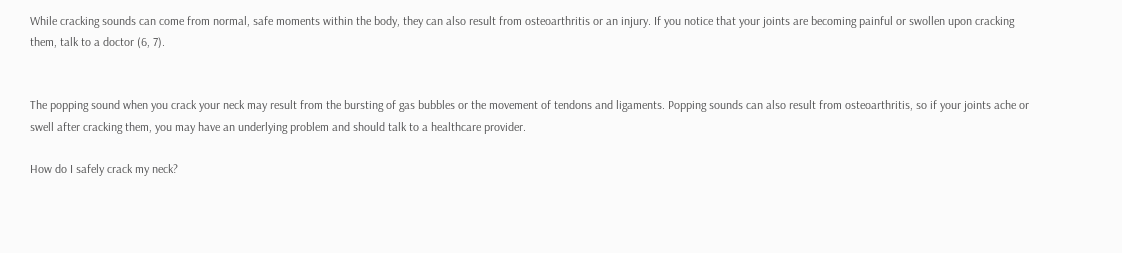While cracking sounds can come from normal, safe moments within the body, they can also result from osteoarthritis or an injury. If you notice that your joints are becoming painful or swollen upon cracking them, talk to a doctor (6, 7).


The popping sound when you crack your neck may result from the bursting of gas bubbles or the movement of tendons and ligaments. Popping sounds can also result from osteoarthritis, so if your joints ache or swell after cracking them, you may have an underlying problem and should talk to a healthcare provider.

How do I safely crack my neck?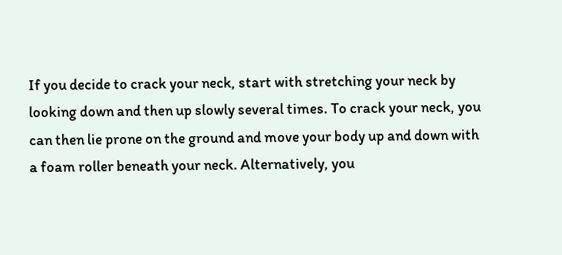If you decide to crack your neck, start with stretching your neck by looking down and then up slowly several times. To crack your neck, you can then lie prone on the ground and move your body up and down with a foam roller beneath your neck. Alternatively, you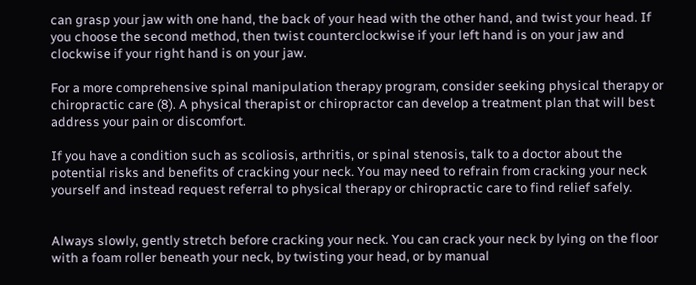can grasp your jaw with one hand, the back of your head with the other hand, and twist your head. If you choose the second method, then twist counterclockwise if your left hand is on your jaw and clockwise if your right hand is on your jaw.

For a more comprehensive spinal manipulation therapy program, consider seeking physical therapy or chiropractic care (8). A physical therapist or chiropractor can develop a treatment plan that will best address your pain or discomfort.

If you have a condition such as scoliosis, arthritis, or spinal stenosis, talk to a doctor about the potential risks and benefits of cracking your neck. You may need to refrain from cracking your neck yourself and instead request referral to physical therapy or chiropractic care to find relief safely.


Always slowly, gently stretch before cracking your neck. You can crack your neck by lying on the floor with a foam roller beneath your neck, by twisting your head, or by manual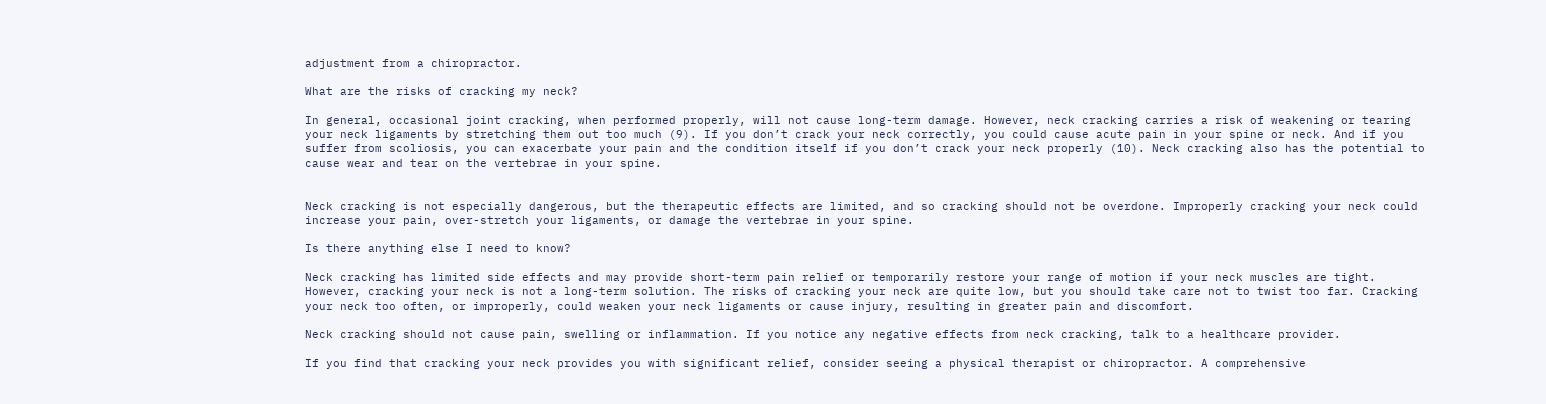adjustment from a chiropractor.

What are the risks of cracking my neck?

In general, occasional joint cracking, when performed properly, will not cause long-term damage. However, neck cracking carries a risk of weakening or tearing your neck ligaments by stretching them out too much (9). If you don’t crack your neck correctly, you could cause acute pain in your spine or neck. And if you suffer from scoliosis, you can exacerbate your pain and the condition itself if you don’t crack your neck properly (10). Neck cracking also has the potential to cause wear and tear on the vertebrae in your spine.


Neck cracking is not especially dangerous, but the therapeutic effects are limited, and so cracking should not be overdone. Improperly cracking your neck could increase your pain, over-stretch your ligaments, or damage the vertebrae in your spine.

Is there anything else I need to know?

Neck cracking has limited side effects and may provide short-term pain relief or temporarily restore your range of motion if your neck muscles are tight. However, cracking your neck is not a long-term solution. The risks of cracking your neck are quite low, but you should take care not to twist too far. Cracking your neck too often, or improperly, could weaken your neck ligaments or cause injury, resulting in greater pain and discomfort.

Neck cracking should not cause pain, swelling or inflammation. If you notice any negative effects from neck cracking, talk to a healthcare provider.

If you find that cracking your neck provides you with significant relief, consider seeing a physical therapist or chiropractor. A comprehensive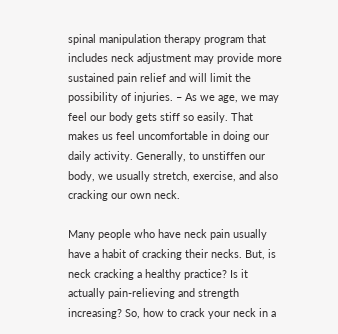spinal manipulation therapy program that includes neck adjustment may provide more sustained pain relief and will limit the possibility of injuries. – As we age, we may feel our body gets stiff so easily. That makes us feel uncomfortable in doing our daily activity. Generally, to unstiffen our body, we usually stretch, exercise, and also cracking our own neck.

Many people who have neck pain usually have a habit of cracking their necks. But, is neck cracking a healthy practice? Is it actually pain-relieving and strength increasing? So, how to crack your neck in a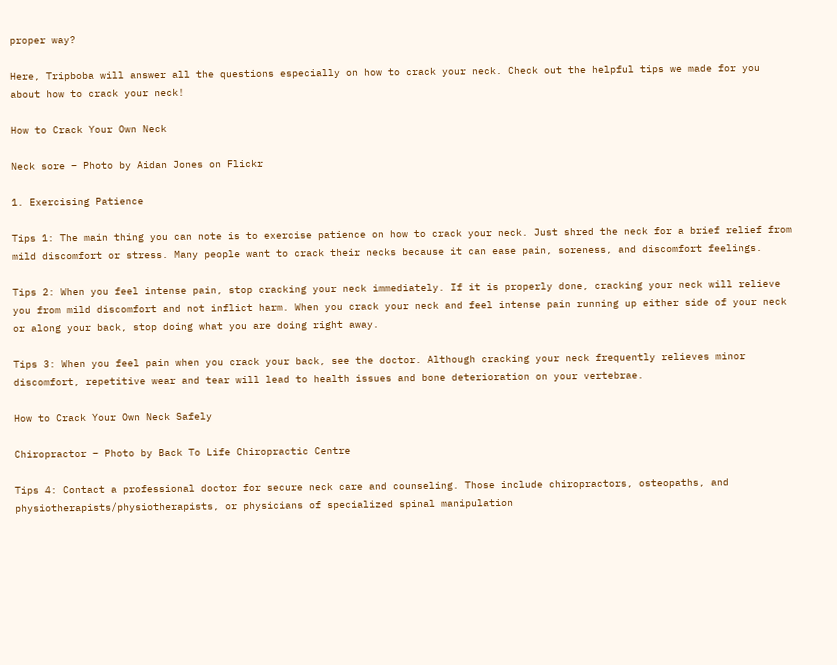proper way?

Here, Tripboba will answer all the questions especially on how to crack your neck. Check out the helpful tips we made for you about how to crack your neck!

How to Crack Your Own Neck

Neck sore – Photo by Aidan Jones on Flickr

1. Exercising Patience

Tips 1: The main thing you can note is to exercise patience on how to crack your neck. Just shred the neck for a brief relief from mild discomfort or stress. Many people want to crack their necks because it can ease pain, soreness, and discomfort feelings.

Tips 2: When you feel intense pain, stop cracking your neck immediately. If it is properly done, cracking your neck will relieve you from mild discomfort and not inflict harm. When you crack your neck and feel intense pain running up either side of your neck or along your back, stop doing what you are doing right away.

Tips 3: When you feel pain when you crack your back, see the doctor. Although cracking your neck frequently relieves minor discomfort, repetitive wear and tear will lead to health issues and bone deterioration on your vertebrae.

How to Crack Your Own Neck Safely

Chiropractor – Photo by Back To Life Chiropractic Centre

Tips 4: Contact a professional doctor for secure neck care and counseling. Those include chiropractors, osteopaths, and physiotherapists/physiotherapists, or physicians of specialized spinal manipulation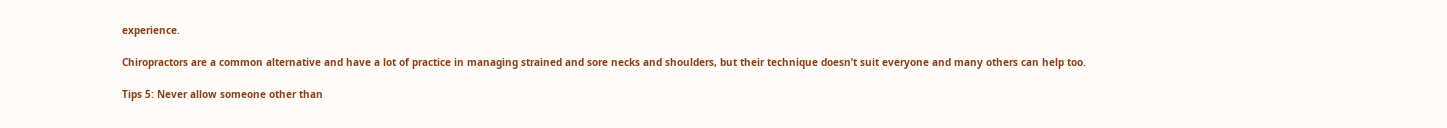experience.

Chiropractors are a common alternative and have a lot of practice in managing strained and sore necks and shoulders, but their technique doesn’t suit everyone and many others can help too.

Tips 5: Never allow someone other than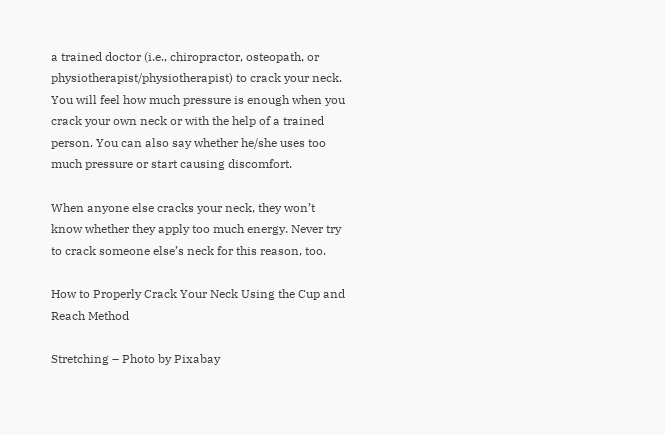a trained doctor (i.e., chiropractor, osteopath, or physiotherapist/physiotherapist) to crack your neck. You will feel how much pressure is enough when you crack your own neck or with the help of a trained person. You can also say whether he/she uses too much pressure or start causing discomfort.

When anyone else cracks your neck, they won’t know whether they apply too much energy. Never try to crack someone else’s neck for this reason, too.

How to Properly Crack Your Neck Using the Cup and Reach Method

Stretching – Photo by Pixabay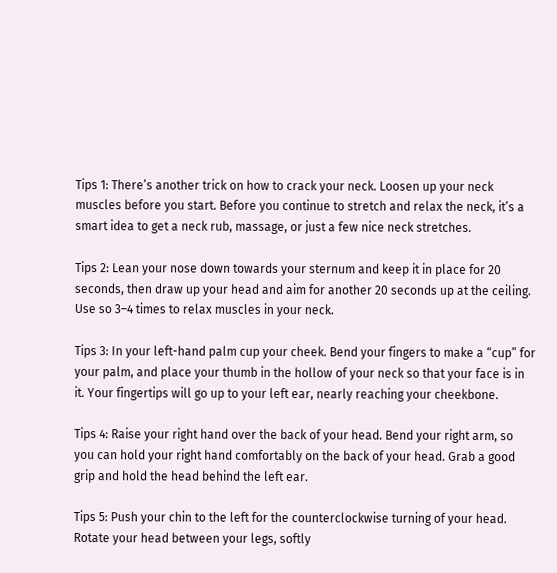Tips 1: There’s another trick on how to crack your neck. Loosen up your neck muscles before you start. Before you continue to stretch and relax the neck, it’s a smart idea to get a neck rub, massage, or just a few nice neck stretches.

Tips 2: Lean your nose down towards your sternum and keep it in place for 20 seconds, then draw up your head and aim for another 20 seconds up at the ceiling. Use so 3–4 times to relax muscles in your neck.

Tips 3: In your left-hand palm cup your cheek. Bend your fingers to make a “cup” for your palm, and place your thumb in the hollow of your neck so that your face is in it. Your fingertips will go up to your left ear, nearly reaching your cheekbone.

Tips 4: Raise your right hand over the back of your head. Bend your right arm, so you can hold your right hand comfortably on the back of your head. Grab a good grip and hold the head behind the left ear.

Tips 5: Push your chin to the left for the counterclockwise turning of your head. Rotate your head between your legs, softly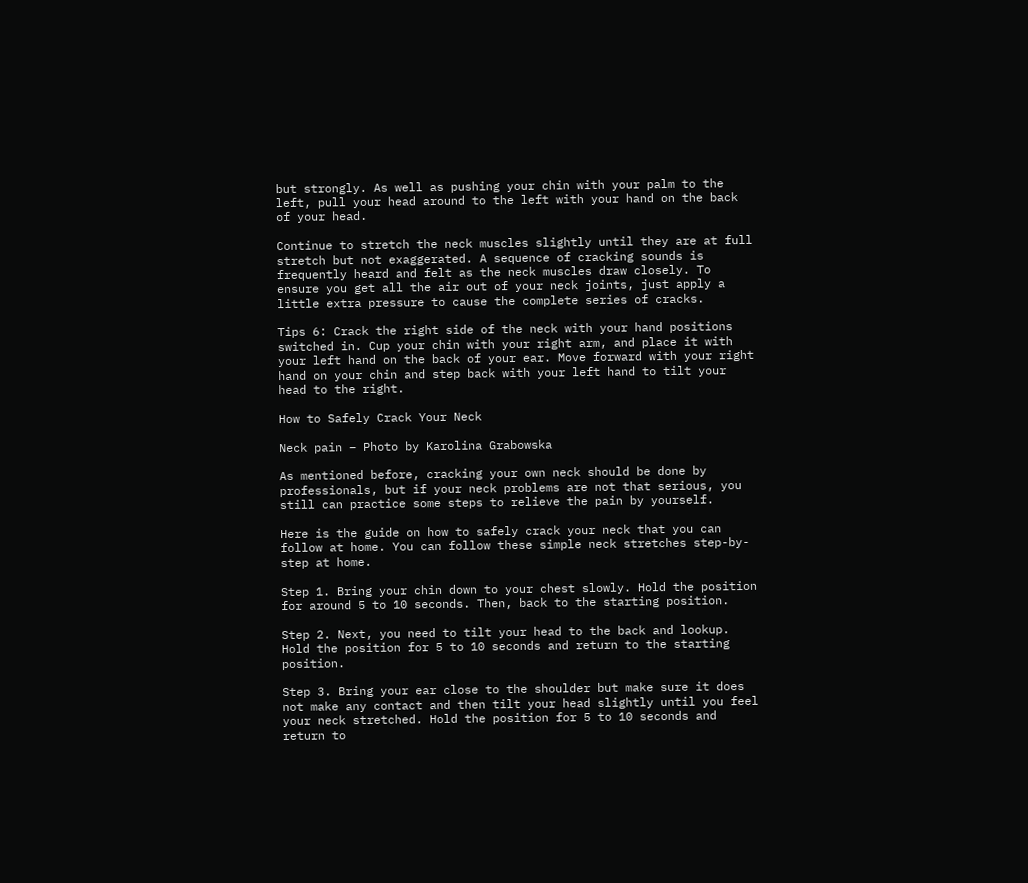but strongly. As well as pushing your chin with your palm to the left, pull your head around to the left with your hand on the back of your head.

Continue to stretch the neck muscles slightly until they are at full stretch but not exaggerated. A sequence of cracking sounds is frequently heard and felt as the neck muscles draw closely. To ensure you get all the air out of your neck joints, just apply a little extra pressure to cause the complete series of cracks.

Tips 6: Crack the right side of the neck with your hand positions switched in. Cup your chin with your right arm, and place it with your left hand on the back of your ear. Move forward with your right hand on your chin and step back with your left hand to tilt your head to the right.

How to Safely Crack Your Neck

Neck pain – Photo by Karolina Grabowska

As mentioned before, cracking your own neck should be done by professionals, but if your neck problems are not that serious, you still can practice some steps to relieve the pain by yourself.

Here is the guide on how to safely crack your neck that you can follow at home. You can follow these simple neck stretches step-by-step at home.

Step 1. Bring your chin down to your chest slowly. Hold the position for around 5 to 10 seconds. Then, back to the starting position.

Step 2. Next, you need to tilt your head to the back and lookup. Hold the position for 5 to 10 seconds and return to the starting position.

Step 3. Bring your ear close to the shoulder but make sure it does not make any contact and then tilt your head slightly until you feel your neck stretched. Hold the position for 5 to 10 seconds and return to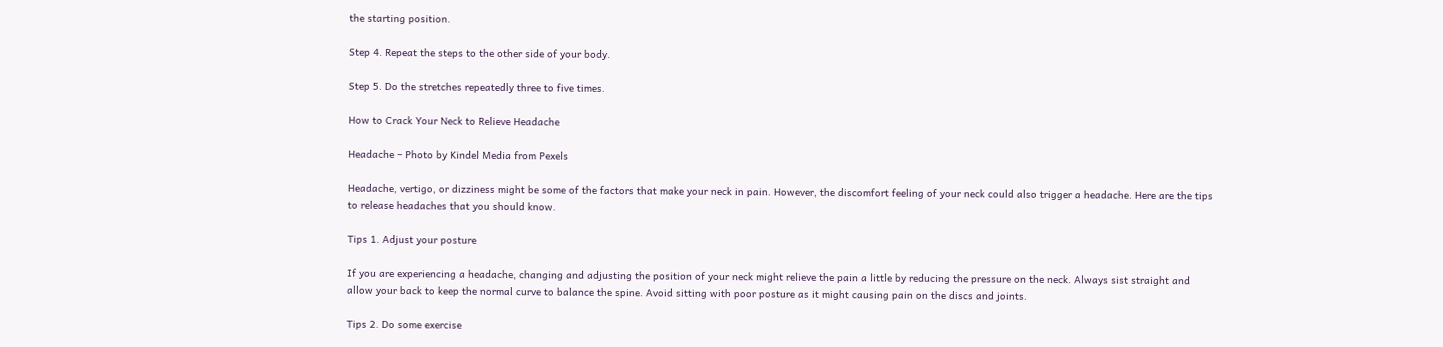the starting position.

Step 4. Repeat the steps to the other side of your body.

Step 5. Do the stretches repeatedly three to five times.

How to Crack Your Neck to Relieve Headache

Headache – Photo by Kindel Media from Pexels

Headache, vertigo, or dizziness might be some of the factors that make your neck in pain. However, the discomfort feeling of your neck could also trigger a headache. Here are the tips to release headaches that you should know.

Tips 1. Adjust your posture

If you are experiencing a headache, changing and adjusting the position of your neck might relieve the pain a little by reducing the pressure on the neck. Always sist straight and allow your back to keep the normal curve to balance the spine. Avoid sitting with poor posture as it might causing pain on the discs and joints.

Tips 2. Do some exercise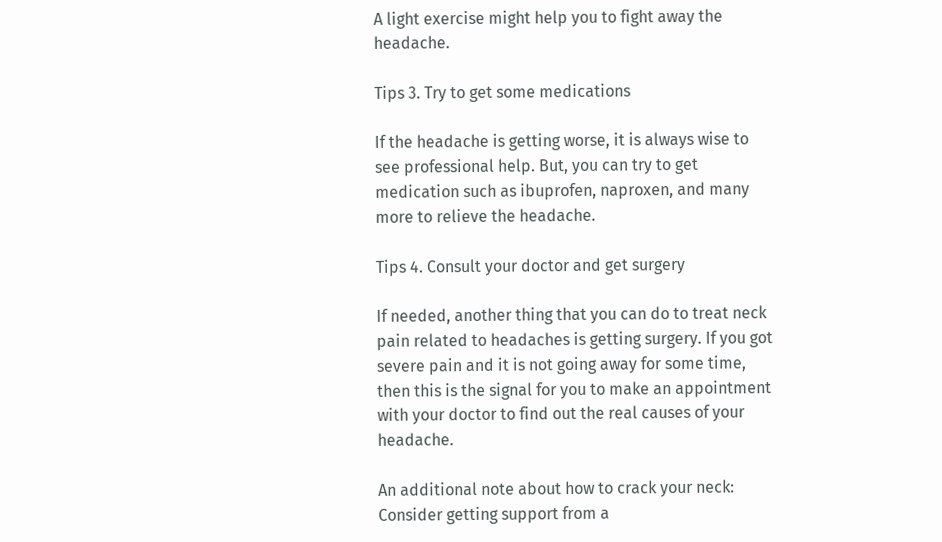A light exercise might help you to fight away the headache.

Tips 3. Try to get some medications

If the headache is getting worse, it is always wise to see professional help. But, you can try to get medication such as ibuprofen, naproxen, and many more to relieve the headache.

Tips 4. Consult your doctor and get surgery

If needed, another thing that you can do to treat neck pain related to headaches is getting surgery. If you got severe pain and it is not going away for some time, then this is the signal for you to make an appointment with your doctor to find out the real causes of your headache.

An additional note about how to crack your neck: Consider getting support from a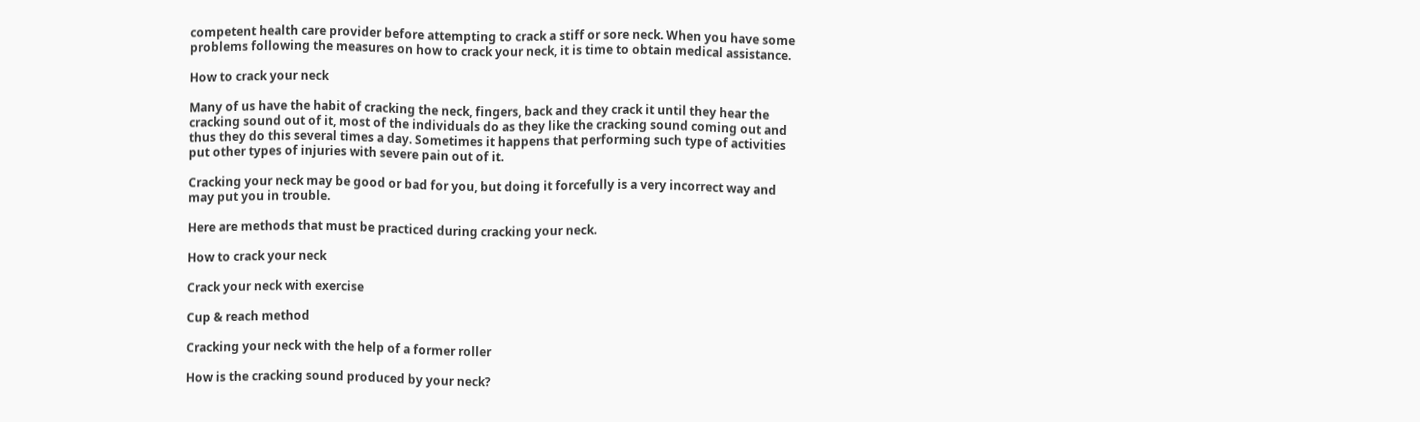competent health care provider before attempting to crack a stiff or sore neck. When you have some problems following the measures on how to crack your neck, it is time to obtain medical assistance.

How to crack your neck

Many of us have the habit of cracking the neck, fingers, back and they crack it until they hear the cracking sound out of it, most of the individuals do as they like the cracking sound coming out and thus they do this several times a day. Sometimes it happens that performing such type of activities put other types of injuries with severe pain out of it.

Cracking your neck may be good or bad for you, but doing it forcefully is a very incorrect way and may put you in trouble.

Here are methods that must be practiced during cracking your neck.

How to crack your neck

Crack your neck with exercise

Cup & reach method

Cracking your neck with the help of a former roller

How is the cracking sound produced by your neck?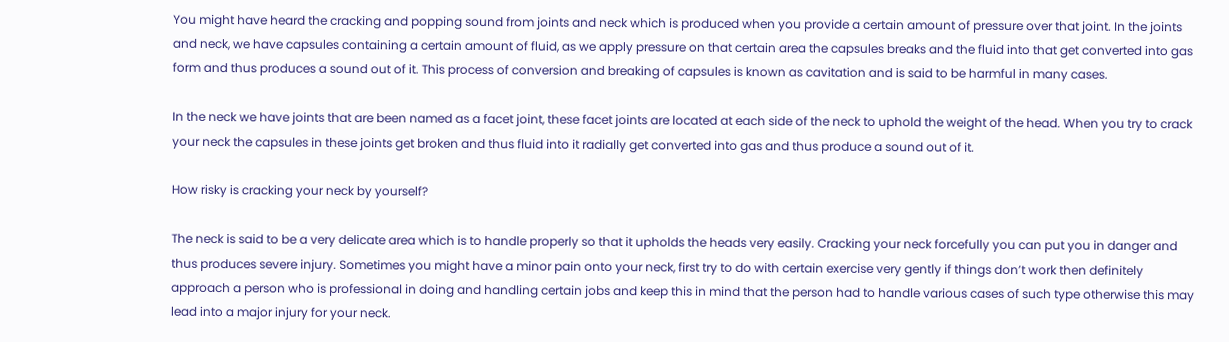You might have heard the cracking and popping sound from joints and neck which is produced when you provide a certain amount of pressure over that joint. In the joints and neck, we have capsules containing a certain amount of fluid, as we apply pressure on that certain area the capsules breaks and the fluid into that get converted into gas form and thus produces a sound out of it. This process of conversion and breaking of capsules is known as cavitation and is said to be harmful in many cases.

In the neck we have joints that are been named as a facet joint, these facet joints are located at each side of the neck to uphold the weight of the head. When you try to crack your neck the capsules in these joints get broken and thus fluid into it radially get converted into gas and thus produce a sound out of it.

How risky is cracking your neck by yourself?

The neck is said to be a very delicate area which is to handle properly so that it upholds the heads very easily. Cracking your neck forcefully you can put you in danger and thus produces severe injury. Sometimes you might have a minor pain onto your neck, first try to do with certain exercise very gently if things don’t work then definitely approach a person who is professional in doing and handling certain jobs and keep this in mind that the person had to handle various cases of such type otherwise this may lead into a major injury for your neck.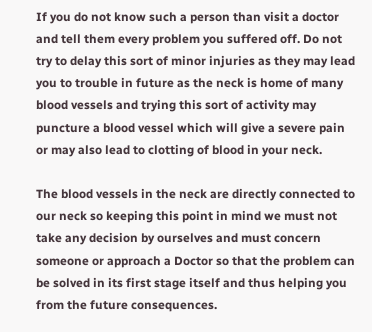If you do not know such a person than visit a doctor and tell them every problem you suffered off. Do not try to delay this sort of minor injuries as they may lead you to trouble in future as the neck is home of many blood vessels and trying this sort of activity may puncture a blood vessel which will give a severe pain or may also lead to clotting of blood in your neck.

The blood vessels in the neck are directly connected to our neck so keeping this point in mind we must not take any decision by ourselves and must concern someone or approach a Doctor so that the problem can be solved in its first stage itself and thus helping you from the future consequences.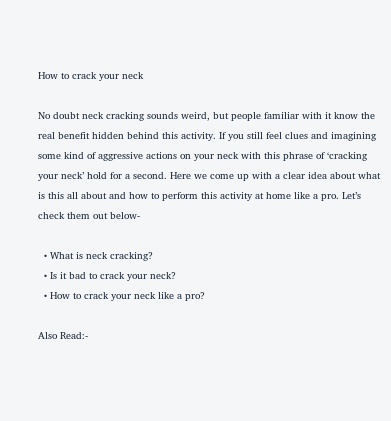How to crack your neck

No doubt neck cracking sounds weird, but people familiar with it know the real benefit hidden behind this activity. If you still feel clues and imagining some kind of aggressive actions on your neck with this phrase of ‘cracking your neck’ hold for a second. Here we come up with a clear idea about what is this all about and how to perform this activity at home like a pro. Let’s check them out below-

  • What is neck cracking?
  • Is it bad to crack your neck?
  • How to crack your neck like a pro?

Also Read:-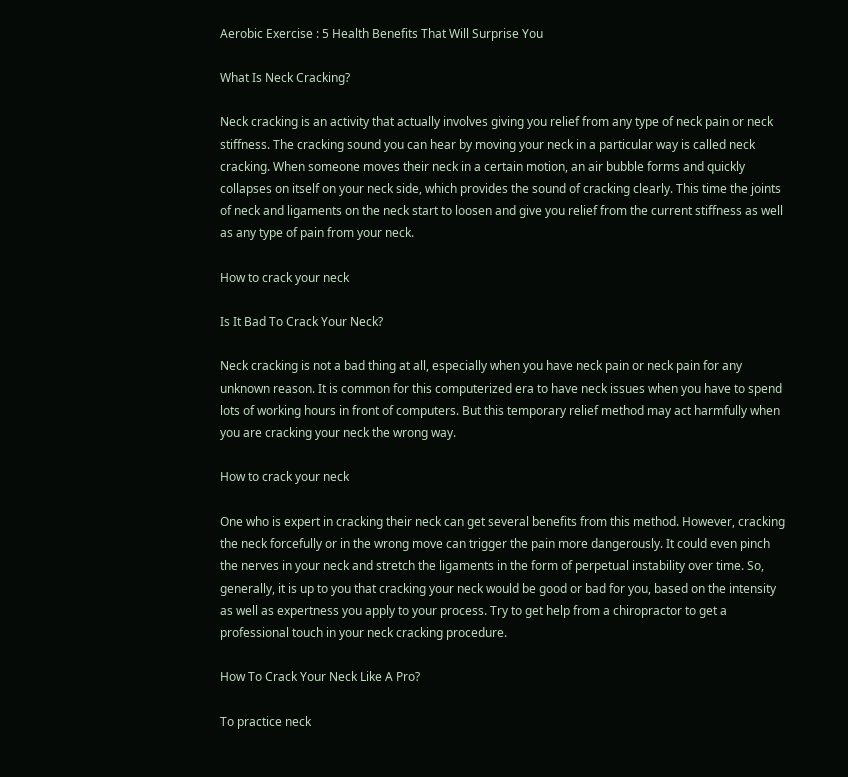Aerobic Exercise : 5 Health Benefits That Will Surprise You

What Is Neck Cracking?

Neck cracking is an activity that actually involves giving you relief from any type of neck pain or neck stiffness. The cracking sound you can hear by moving your neck in a particular way is called neck cracking. When someone moves their neck in a certain motion, an air bubble forms and quickly collapses on itself on your neck side, which provides the sound of cracking clearly. This time the joints of neck and ligaments on the neck start to loosen and give you relief from the current stiffness as well as any type of pain from your neck.

How to crack your neck

Is It Bad To Crack Your Neck?

Neck cracking is not a bad thing at all, especially when you have neck pain or neck pain for any unknown reason. It is common for this computerized era to have neck issues when you have to spend lots of working hours in front of computers. But this temporary relief method may act harmfully when you are cracking your neck the wrong way.

How to crack your neck

One who is expert in cracking their neck can get several benefits from this method. However, cracking the neck forcefully or in the wrong move can trigger the pain more dangerously. It could even pinch the nerves in your neck and stretch the ligaments in the form of perpetual instability over time. So, generally, it is up to you that cracking your neck would be good or bad for you, based on the intensity as well as expertness you apply to your process. Try to get help from a chiropractor to get a professional touch in your neck cracking procedure.

How To Crack Your Neck Like A Pro?

To practice neck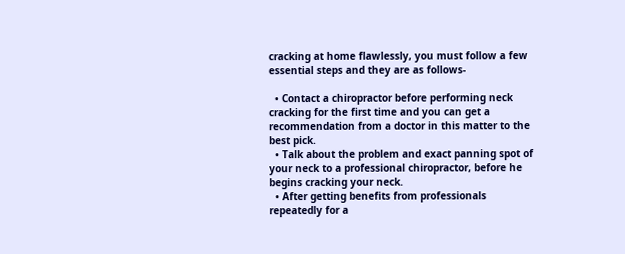cracking at home flawlessly, you must follow a few essential steps and they are as follows-

  • Contact a chiropractor before performing neck cracking for the first time and you can get a recommendation from a doctor in this matter to the best pick.
  • Talk about the problem and exact panning spot of your neck to a professional chiropractor, before he begins cracking your neck.
  • After getting benefits from professionals repeatedly for a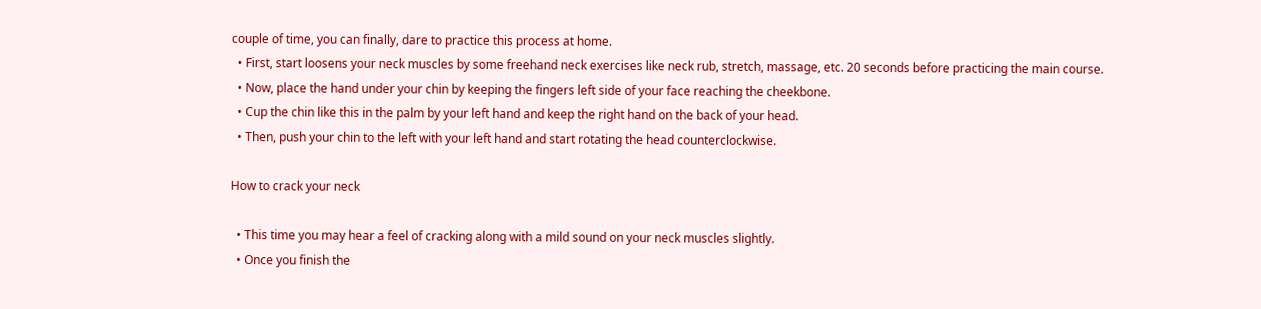couple of time, you can finally, dare to practice this process at home.
  • First, start loosens your neck muscles by some freehand neck exercises like neck rub, stretch, massage, etc. 20 seconds before practicing the main course.
  • Now, place the hand under your chin by keeping the fingers left side of your face reaching the cheekbone.
  • Cup the chin like this in the palm by your left hand and keep the right hand on the back of your head.
  • Then, push your chin to the left with your left hand and start rotating the head counterclockwise.

How to crack your neck

  • This time you may hear a feel of cracking along with a mild sound on your neck muscles slightly.
  • Once you finish the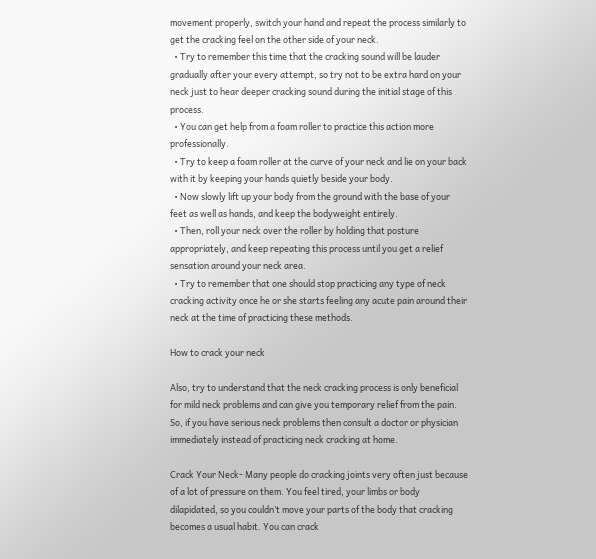movement properly, switch your hand and repeat the process similarly to get the cracking feel on the other side of your neck.
  • Try to remember this time that the cracking sound will be lauder gradually after your every attempt, so try not to be extra hard on your neck just to hear deeper cracking sound during the initial stage of this process.
  • You can get help from a foam roller to practice this action more professionally.
  • Try to keep a foam roller at the curve of your neck and lie on your back with it by keeping your hands quietly beside your body.
  • Now slowly lift up your body from the ground with the base of your feet as well as hands, and keep the bodyweight entirely.
  • Then, roll your neck over the roller by holding that posture appropriately, and keep repeating this process until you get a relief sensation around your neck area.
  • Try to remember that one should stop practicing any type of neck cracking activity once he or she starts feeling any acute pain around their neck at the time of practicing these methods.

How to crack your neck

Also, try to understand that the neck cracking process is only beneficial for mild neck problems and can give you temporary relief from the pain. So, if you have serious neck problems then consult a doctor or physician immediately instead of practicing neck cracking at home.

Crack Your Neck- Many people do cracking joints very often just because of a lot of pressure on them. You feel tired, your limbs or body dilapidated, so you couldn’t move your parts of the body that cracking becomes a usual habit. You can crack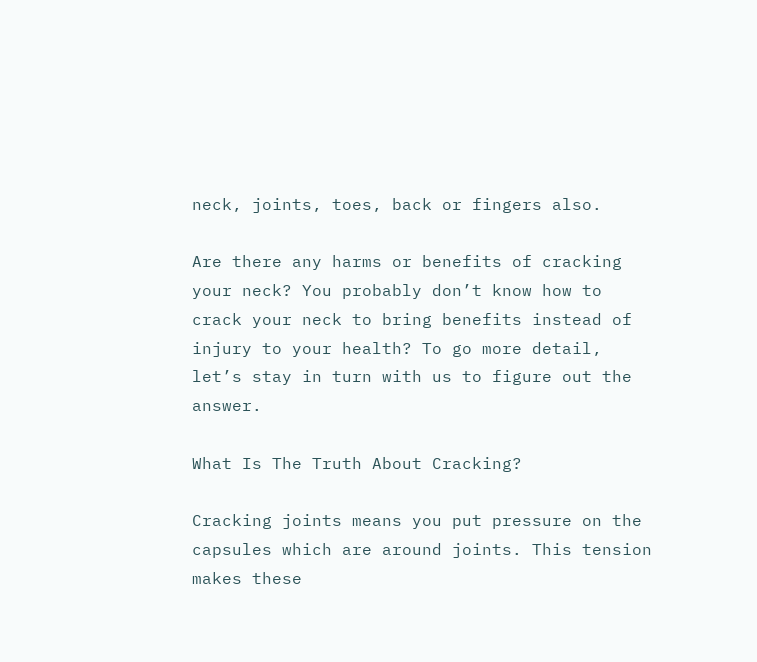neck, joints, toes, back or fingers also.

Are there any harms or benefits of cracking your neck? You probably don’t know how to crack your neck to bring benefits instead of injury to your health? To go more detail, let’s stay in turn with us to figure out the answer.

What Is The Truth About Cracking?

Cracking joints means you put pressure on the capsules which are around joints. This tension makes these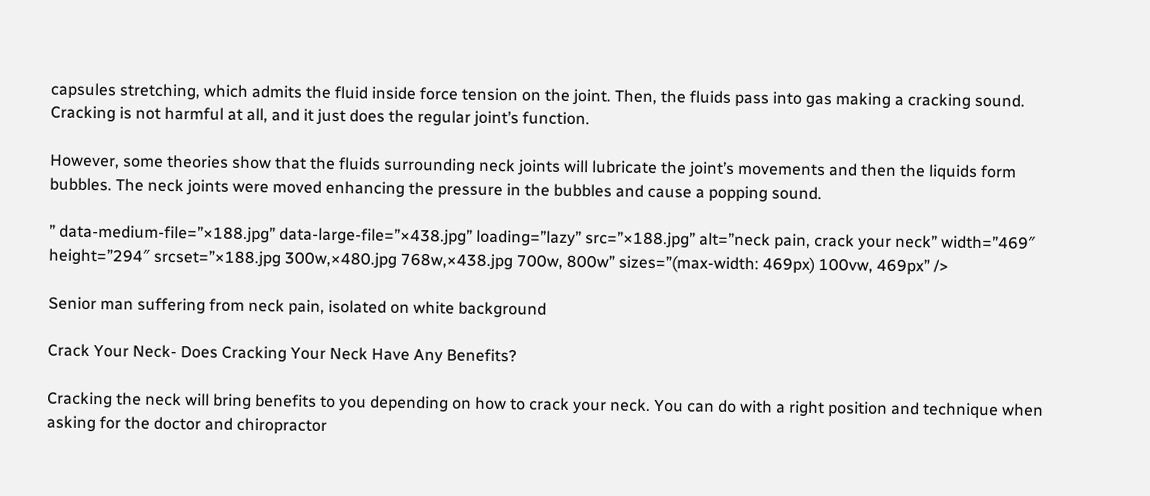capsules stretching, which admits the fluid inside force tension on the joint. Then, the fluids pass into gas making a cracking sound. Cracking is not harmful at all, and it just does the regular joint’s function.

However, some theories show that the fluids surrounding neck joints will lubricate the joint’s movements and then the liquids form bubbles. The neck joints were moved enhancing the pressure in the bubbles and cause a popping sound.

” data-medium-file=”×188.jpg” data-large-file=”×438.jpg” loading=”lazy” src=”×188.jpg” alt=”neck pain, crack your neck” width=”469″ height=”294″ srcset=”×188.jpg 300w,×480.jpg 768w,×438.jpg 700w, 800w” sizes=”(max-width: 469px) 100vw, 469px” />

Senior man suffering from neck pain, isolated on white background

Crack Your Neck- Does Cracking Your Neck Have Any Benefits?

Cracking the neck will bring benefits to you depending on how to crack your neck. You can do with a right position and technique when asking for the doctor and chiropractor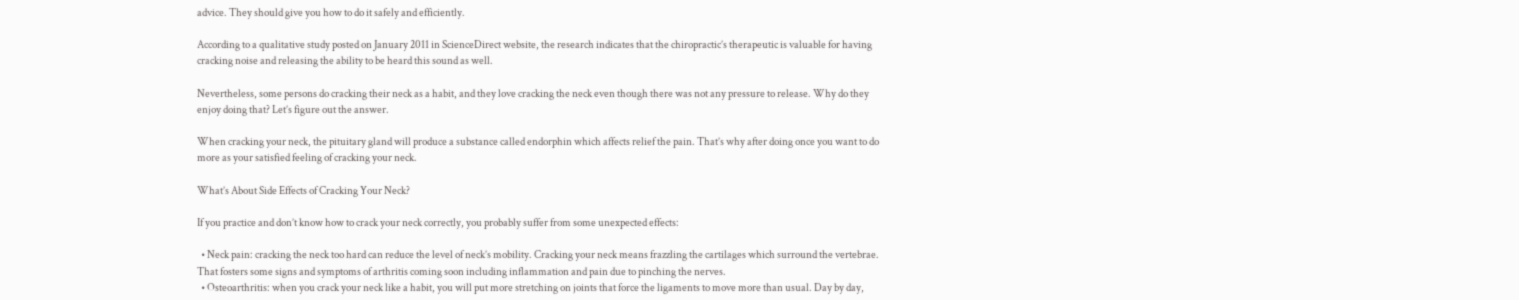advice. They should give you how to do it safely and efficiently.

According to a qualitative study posted on January 2011 in ScienceDirect website, the research indicates that the chiropractic’s therapeutic is valuable for having cracking noise and releasing the ability to be heard this sound as well.

Nevertheless, some persons do cracking their neck as a habit, and they love cracking the neck even though there was not any pressure to release. Why do they enjoy doing that? Let’s figure out the answer.

When cracking your neck, the pituitary gland will produce a substance called endorphin which affects relief the pain. That’s why after doing once you want to do more as your satisfied feeling of cracking your neck.

What’s About Side Effects of Cracking Your Neck?

If you practice and don’t know how to crack your neck correctly, you probably suffer from some unexpected effects:

  • Neck pain: cracking the neck too hard can reduce the level of neck’s mobility. Cracking your neck means frazzling the cartilages which surround the vertebrae. That fosters some signs and symptoms of arthritis coming soon including inflammation and pain due to pinching the nerves.
  • Osteoarthritis: when you crack your neck like a habit, you will put more stretching on joints that force the ligaments to move more than usual. Day by day,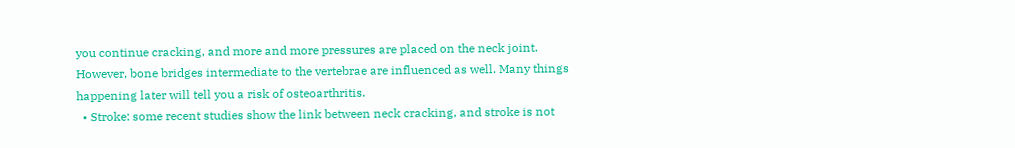you continue cracking, and more and more pressures are placed on the neck joint. However, bone bridges intermediate to the vertebrae are influenced as well. Many things happening later will tell you a risk of osteoarthritis.
  • Stroke: some recent studies show the link between neck cracking, and stroke is not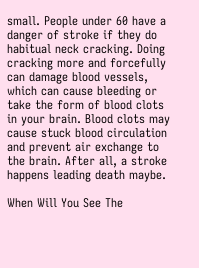small. People under 60 have a danger of stroke if they do habitual neck cracking. Doing cracking more and forcefully can damage blood vessels, which can cause bleeding or take the form of blood clots in your brain. Blood clots may cause stuck blood circulation and prevent air exchange to the brain. After all, a stroke happens leading death maybe.

When Will You See The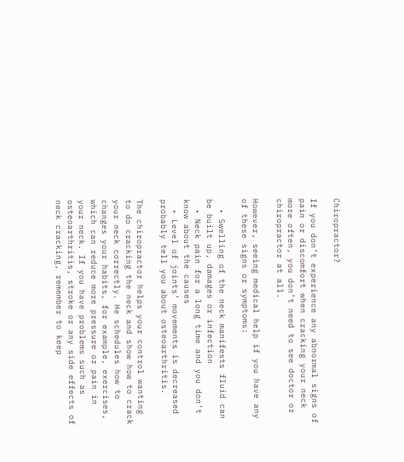Chiropractor?

If you don’t experience any abnormal signs of pain or discomfort when cracking your neck more often, you don’t need to see doctor or chiropractor at all.

However, seeing medical help if you have any of these signs or symptoms:

  • Swelling of the neck manifests fluid can be built up, damages or infection
  • Neck pain for a long time and you don’t know about the causes
  • Level of joints’ movements is decreased probably tell you about osteoarthritis.

The chiropractor helps your control wanting to do cracking the neck and show how to crack your neck correctly. He schedules how to changes your habits, for example, exercises, which can reduce more pressure or pain in your neck. If you have problems such as osteoarthritis, stroke or any side effects of neck cracking, remember to keep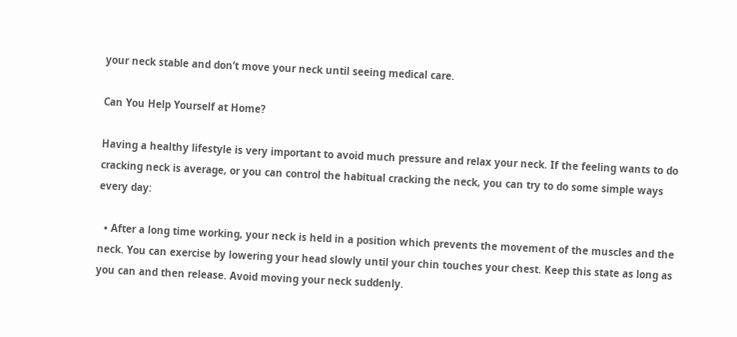your neck stable and don’t move your neck until seeing medical care.

Can You Help Yourself at Home?

Having a healthy lifestyle is very important to avoid much pressure and relax your neck. If the feeling wants to do cracking neck is average, or you can control the habitual cracking the neck, you can try to do some simple ways every day:

  • After a long time working, your neck is held in a position which prevents the movement of the muscles and the neck. You can exercise by lowering your head slowly until your chin touches your chest. Keep this state as long as you can and then release. Avoid moving your neck suddenly.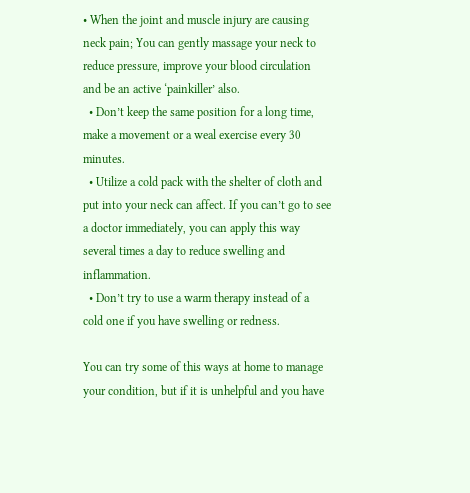• When the joint and muscle injury are causing neck pain; You can gently massage your neck to reduce pressure, improve your blood circulation and be an active ‘painkiller’ also.
  • Don’t keep the same position for a long time, make a movement or a weal exercise every 30 minutes.
  • Utilize a cold pack with the shelter of cloth and put into your neck can affect. If you can’t go to see a doctor immediately, you can apply this way several times a day to reduce swelling and inflammation.
  • Don’t try to use a warm therapy instead of a cold one if you have swelling or redness.

You can try some of this ways at home to manage your condition, but if it is unhelpful and you have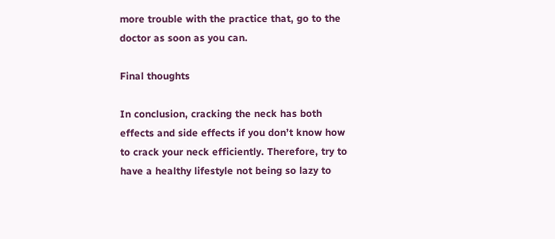more trouble with the practice that, go to the doctor as soon as you can.

Final thoughts

In conclusion, cracking the neck has both effects and side effects if you don’t know how to crack your neck efficiently. Therefore, try to have a healthy lifestyle not being so lazy to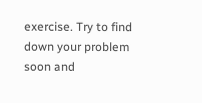exercise. Try to find down your problem soon and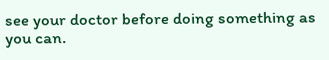see your doctor before doing something as you can.